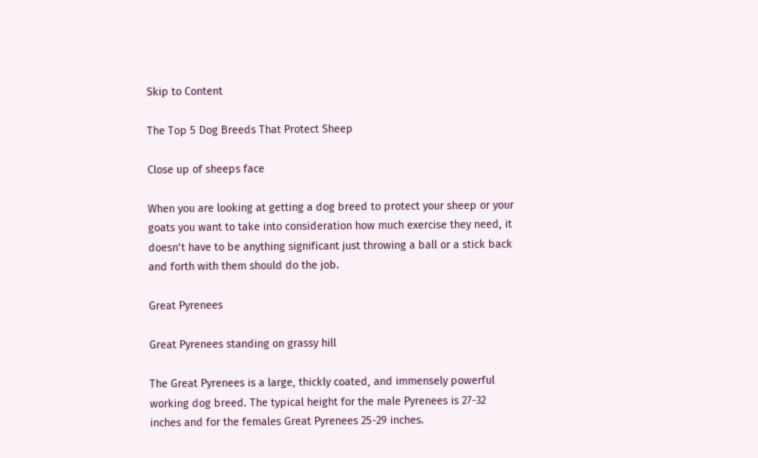Skip to Content

The Top 5 Dog Breeds That Protect Sheep

Close up of sheeps face

When you are looking at getting a dog breed to protect your sheep or your goats you want to take into consideration how much exercise they need, it doesn’t have to be anything significant just throwing a ball or a stick back and forth with them should do the job.

Great Pyrenees

Great Pyrenees standing on grassy hill

The Great Pyrenees is a large, thickly coated, and immensely powerful working dog breed. The typical height for the male Pyrenees is 27-32 inches and for the females Great Pyrenees 25-29 inches.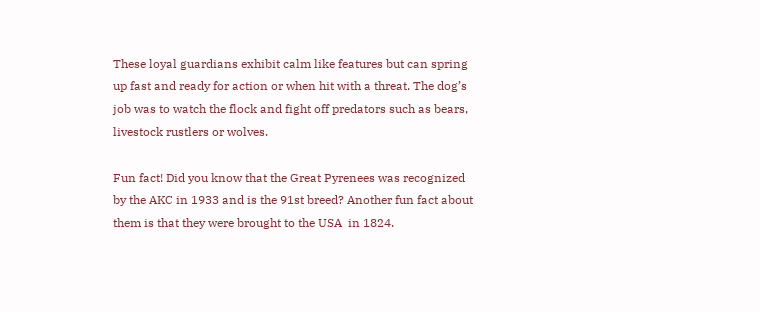These loyal guardians exhibit calm like features but can spring up fast and ready for action or when hit with a threat. The dog’s job was to watch the flock and fight off predators such as bears, livestock rustlers or wolves.

Fun fact! Did you know that the Great Pyrenees was recognized by the AKC in 1933 and is the 91st breed? Another fun fact about them is that they were brought to the USA  in 1824.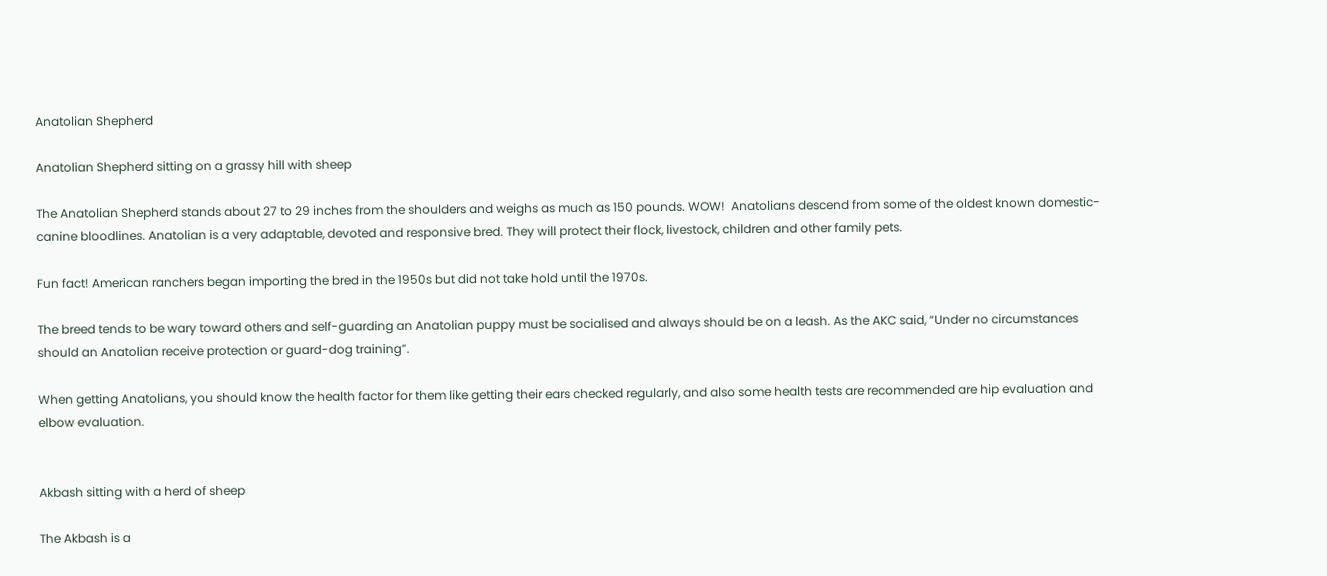Anatolian Shepherd

Anatolian Shepherd sitting on a grassy hill with sheep

The Anatolian Shepherd stands about 27 to 29 inches from the shoulders and weighs as much as 150 pounds. WOW!  Anatolians descend from some of the oldest known domestic-canine bloodlines. Anatolian is a very adaptable, devoted and responsive bred. They will protect their flock, livestock, children and other family pets.

Fun fact! American ranchers began importing the bred in the 1950s but did not take hold until the 1970s.

The breed tends to be wary toward others and self-guarding an Anatolian puppy must be socialised and always should be on a leash. As the AKC said, “Under no circumstances should an Anatolian receive protection or guard-dog training”.

When getting Anatolians, you should know the health factor for them like getting their ears checked regularly, and also some health tests are recommended are hip evaluation and elbow evaluation.


Akbash sitting with a herd of sheep

The Akbash is a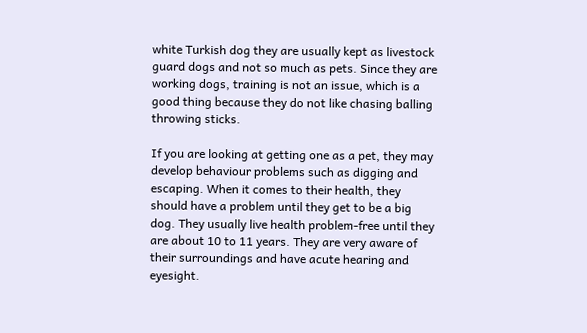white Turkish dog they are usually kept as livestock guard dogs and not so much as pets. Since they are working dogs, training is not an issue, which is a good thing because they do not like chasing balling throwing sticks.

If you are looking at getting one as a pet, they may develop behaviour problems such as digging and escaping. When it comes to their health, they should have a problem until they get to be a big dog. They usually live health problem-free until they are about 10 to 11 years. They are very aware of their surroundings and have acute hearing and eyesight.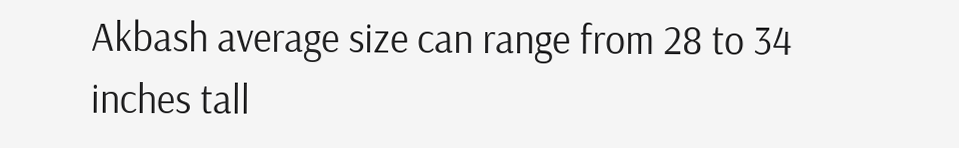Akbash average size can range from 28 to 34 inches tall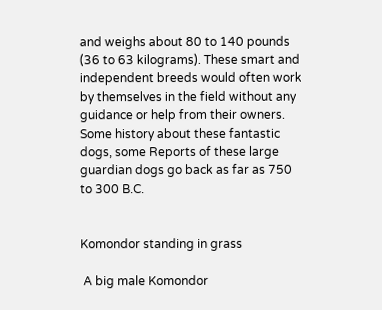and weighs about 80 to 140 pounds (36 to 63 kilograms). These smart and independent breeds would often work by themselves in the field without any guidance or help from their owners. Some history about these fantastic dogs, some Reports of these large guardian dogs go back as far as 750 to 300 B.C.


Komondor standing in grass

 A big male Komondor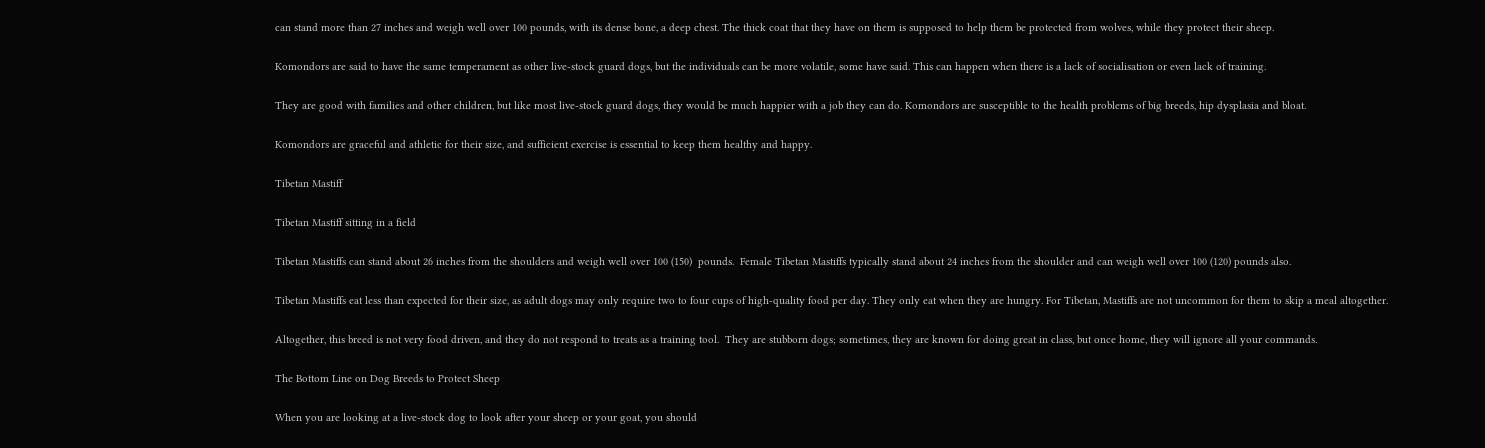can stand more than 27 inches and weigh well over 100 pounds, with its dense bone, a deep chest. The thick coat that they have on them is supposed to help them be protected from wolves, while they protect their sheep.

Komondors are said to have the same temperament as other live-stock guard dogs, but the individuals can be more volatile, some have said. This can happen when there is a lack of socialisation or even lack of training.

They are good with families and other children, but like most live-stock guard dogs, they would be much happier with a job they can do. Komondors are susceptible to the health problems of big breeds, hip dysplasia and bloat.

Komondors are graceful and athletic for their size, and sufficient exercise is essential to keep them healthy and happy.

Tibetan Mastiff

Tibetan Mastiff sitting in a field

Tibetan Mastiffs can stand about 26 inches from the shoulders and weigh well over 100 (150)  pounds.  Female Tibetan Mastiffs typically stand about 24 inches from the shoulder and can weigh well over 100 (120) pounds also.

Tibetan Mastiffs eat less than expected for their size, as adult dogs may only require two to four cups of high-quality food per day. They only eat when they are hungry. For Tibetan, Mastiffs are not uncommon for them to skip a meal altogether.

Altogether, this breed is not very food driven, and they do not respond to treats as a training tool.  They are stubborn dogs; sometimes, they are known for doing great in class, but once home, they will ignore all your commands.

The Bottom Line on Dog Breeds to Protect Sheep

When you are looking at a live-stock dog to look after your sheep or your goat, you should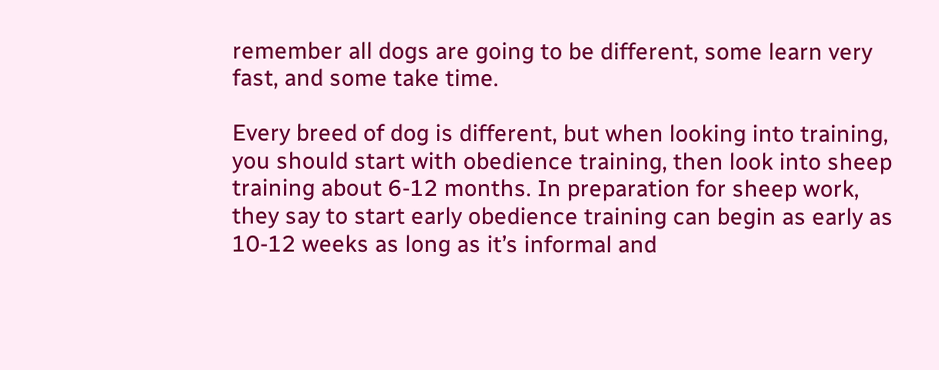remember all dogs are going to be different, some learn very fast, and some take time.

Every breed of dog is different, but when looking into training, you should start with obedience training, then look into sheep training about 6-12 months. In preparation for sheep work, they say to start early obedience training can begin as early as 10-12 weeks as long as it’s informal and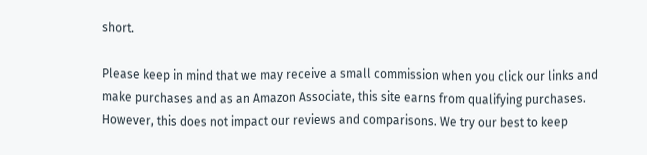short.

Please keep in mind that we may receive a small commission when you click our links and make purchases and as an Amazon Associate, this site earns from qualifying purchases. However, this does not impact our reviews and comparisons. We try our best to keep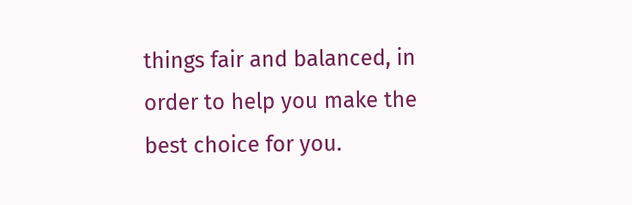things fair and balanced, in order to help you make the best choice for you.